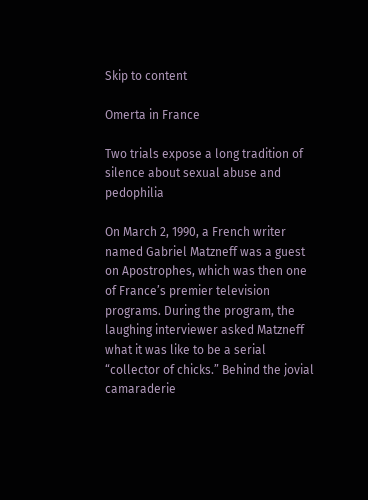Skip to content

Omerta in France

Two trials expose a long tradition of silence about sexual abuse and pedophilia

On March 2, 1990, a French writer named Gabriel Matzneff was a guest on Apostrophes, which was then one of France’s premier television programs. During the program, the laughing interviewer asked Matzneff what it was like to be a serial “collector of chicks.” Behind the jovial camaraderie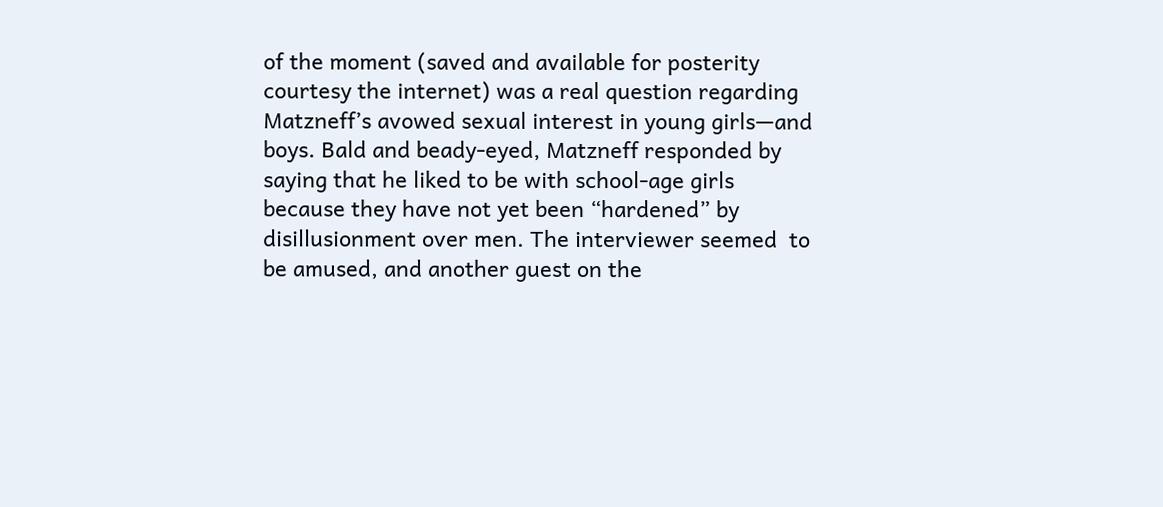of the moment (saved and available for posterity courtesy the internet) was a real question regarding Matzneff’s avowed sexual interest in young girls—and boys. Bald and beady-eyed, Matzneff responded by saying that he liked to be with school-age girls because they have not yet been “hardened” by disillusionment over men. The interviewer seemed  to be amused, and another guest on the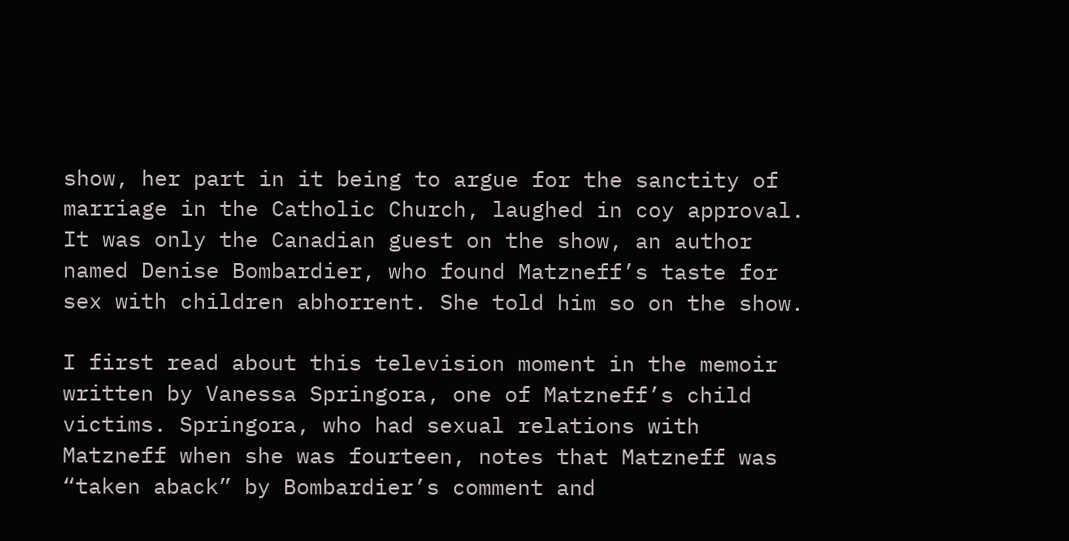show, her part in it being to argue for the sanctity of marriage in the Catholic Church, laughed in coy approval. It was only the Canadian guest on the show, an author named Denise Bombardier, who found Matzneff’s taste for sex with children abhorrent. She told him so on the show.

I first read about this television moment in the memoir written by Vanessa Springora, one of Matzneff’s child victims. Springora, who had sexual relations with Matzneff when she was fourteen, notes that Matzneff was “taken aback” by Bombardier’s comment and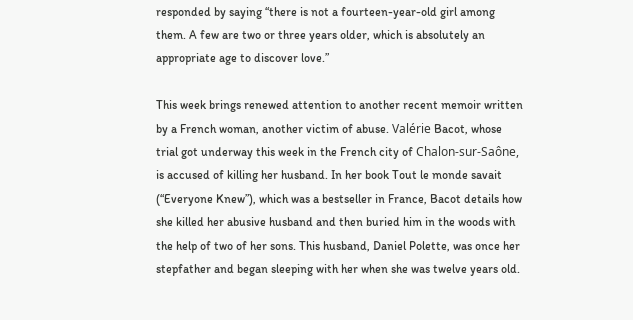responded by saying “there is not a fourteen-year-old girl among them. A few are two or three years older, which is absolutely an appropriate age to discover love.”

This week brings renewed attention to another recent memoir written by a French woman, another victim of abuse. Valérie Bacot, whose trial got underway this week in the French city of Chalon-sur-Saône, is accused of killing her husband. In her book Tout le monde savait (“Everyone Knew”), which was a bestseller in France, Bacot details how she killed her abusive husband and then buried him in the woods with the help of two of her sons. This husband, Daniel Polette, was once her stepfather and began sleeping with her when she was twelve years old.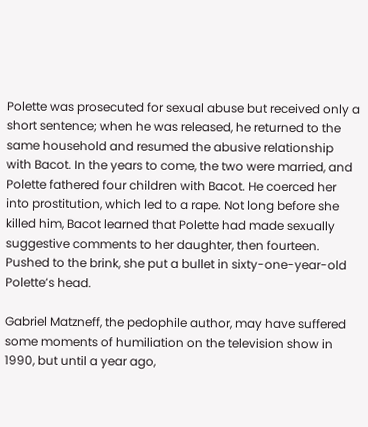Polette was prosecuted for sexual abuse but received only a short sentence; when he was released, he returned to the same household and resumed the abusive relationship with Bacot. In the years to come, the two were married, and Polette fathered four children with Bacot. He coerced her into prostitution, which led to a rape. Not long before she killed him, Bacot learned that Polette had made sexually suggestive comments to her daughter, then fourteen. Pushed to the brink, she put a bullet in sixty-one-year-old Polette’s head.

Gabriel Matzneff, the pedophile author, may have suffered some moments of humiliation on the television show in 1990, but until a year ago,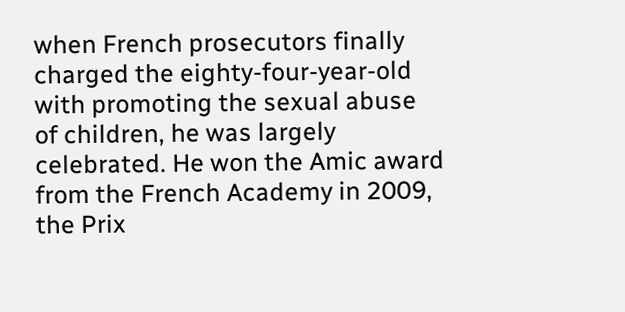when French prosecutors finally charged the eighty-four-year-old with promoting the sexual abuse of children, he was largely celebrated. He won the Amic award from the French Academy in 2009, the Prix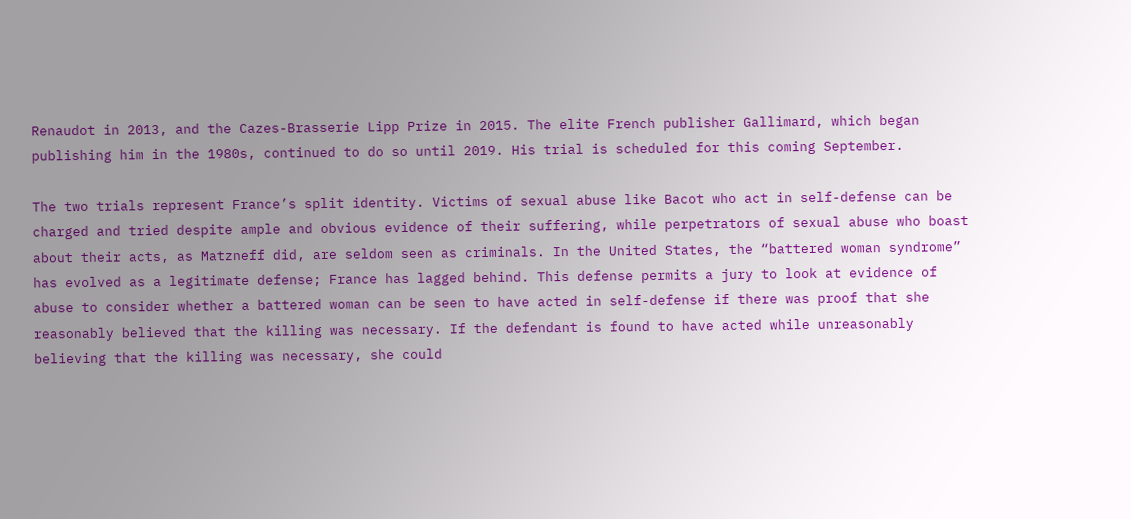Renaudot in 2013, and the Cazes-Brasserie Lipp Prize in 2015. The elite French publisher Gallimard, which began publishing him in the 1980s, continued to do so until 2019. His trial is scheduled for this coming September.

The two trials represent France’s split identity. Victims of sexual abuse like Bacot who act in self-defense can be charged and tried despite ample and obvious evidence of their suffering, while perpetrators of sexual abuse who boast about their acts, as Matzneff did, are seldom seen as criminals. In the United States, the “battered woman syndrome” has evolved as a legitimate defense; France has lagged behind. This defense permits a jury to look at evidence of abuse to consider whether a battered woman can be seen to have acted in self-defense if there was proof that she reasonably believed that the killing was necessary. If the defendant is found to have acted while unreasonably believing that the killing was necessary, she could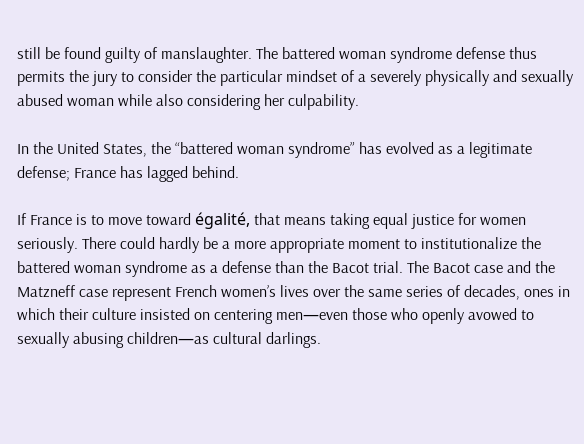still be found guilty of manslaughter. The battered woman syndrome defense thus permits the jury to consider the particular mindset of a severely physically and sexually abused woman while also considering her culpability.

In the United States, the “battered woman syndrome” has evolved as a legitimate defense; France has lagged behind.

If France is to move toward égalité, that means taking equal justice for women seriously. There could hardly be a more appropriate moment to institutionalize the battered woman syndrome as a defense than the Bacot trial. The Bacot case and the Matzneff case represent French women’s lives over the same series of decades, ones in which their culture insisted on centering men—even those who openly avowed to sexually abusing children—as cultural darlings.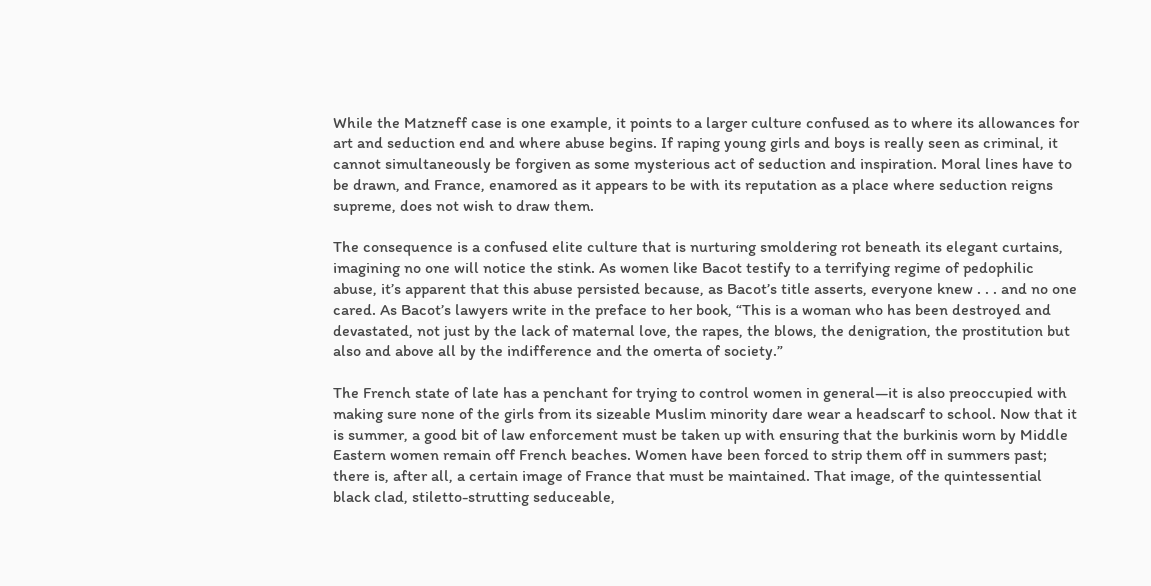While the Matzneff case is one example, it points to a larger culture confused as to where its allowances for art and seduction end and where abuse begins. If raping young girls and boys is really seen as criminal, it cannot simultaneously be forgiven as some mysterious act of seduction and inspiration. Moral lines have to be drawn, and France, enamored as it appears to be with its reputation as a place where seduction reigns supreme, does not wish to draw them.

The consequence is a confused elite culture that is nurturing smoldering rot beneath its elegant curtains, imagining no one will notice the stink. As women like Bacot testify to a terrifying regime of pedophilic abuse, it’s apparent that this abuse persisted because, as Bacot’s title asserts, everyone knew . . . and no one cared. As Bacot’s lawyers write in the preface to her book, “This is a woman who has been destroyed and devastated, not just by the lack of maternal love, the rapes, the blows, the denigration, the prostitution but also and above all by the indifference and the omerta of society.”

The French state of late has a penchant for trying to control women in general—it is also preoccupied with making sure none of the girls from its sizeable Muslim minority dare wear a headscarf to school. Now that it is summer, a good bit of law enforcement must be taken up with ensuring that the burkinis worn by Middle Eastern women remain off French beaches. Women have been forced to strip them off in summers past; there is, after all, a certain image of France that must be maintained. That image, of the quintessential black clad, stiletto-strutting seduceable,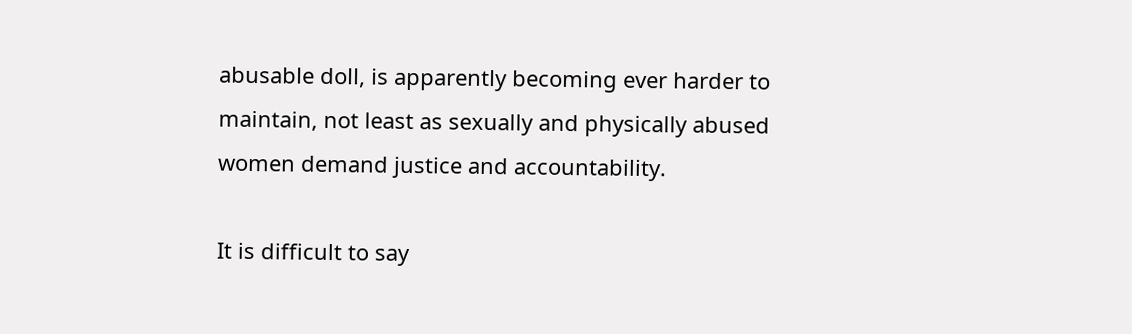abusable doll, is apparently becoming ever harder to maintain, not least as sexually and physically abused women demand justice and accountability.

It is difficult to say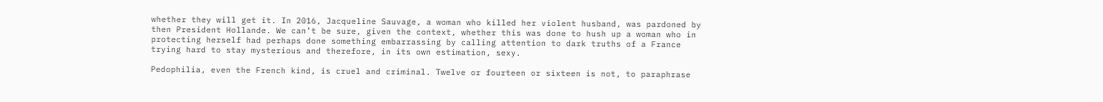whether they will get it. In 2016, Jacqueline Sauvage, a woman who killed her violent husband, was pardoned by then President Hollande. We can’t be sure, given the context, whether this was done to hush up a woman who in protecting herself had perhaps done something embarrassing by calling attention to dark truths of a France trying hard to stay mysterious and therefore, in its own estimation, sexy.

Pedophilia, even the French kind, is cruel and criminal. Twelve or fourteen or sixteen is not, to paraphrase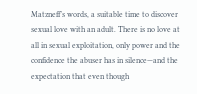Matzneff’s words, a suitable time to discover sexual love with an adult. There is no love at all in sexual exploitation, only power and the confidence the abuser has in silence—and the expectation that even though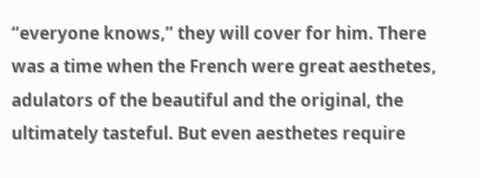“everyone knows,” they will cover for him. There was a time when the French were great aesthetes, adulators of the beautiful and the original, the ultimately tasteful. But even aesthetes require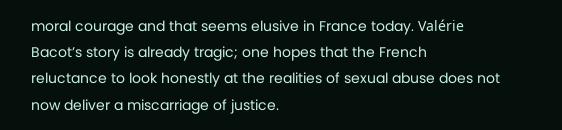moral courage and that seems elusive in France today. Valérie Bacot’s story is already tragic; one hopes that the French reluctance to look honestly at the realities of sexual abuse does not now deliver a miscarriage of justice.